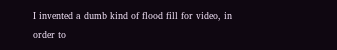I invented a dumb kind of flood fill for video, in order to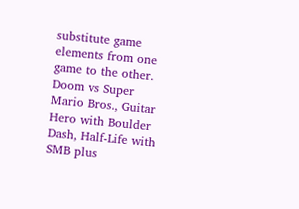substitute game elements from one game to the other. Doom vs Super Mario Bros., Guitar Hero with Boulder Dash, Half-Life with SMB plus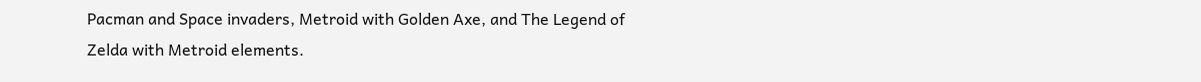Pacman and Space invaders, Metroid with Golden Axe, and The Legend of Zelda with Metroid elements.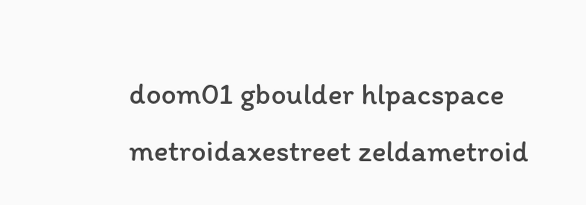doom01 gboulder hlpacspace metroidaxestreet zeldametroid